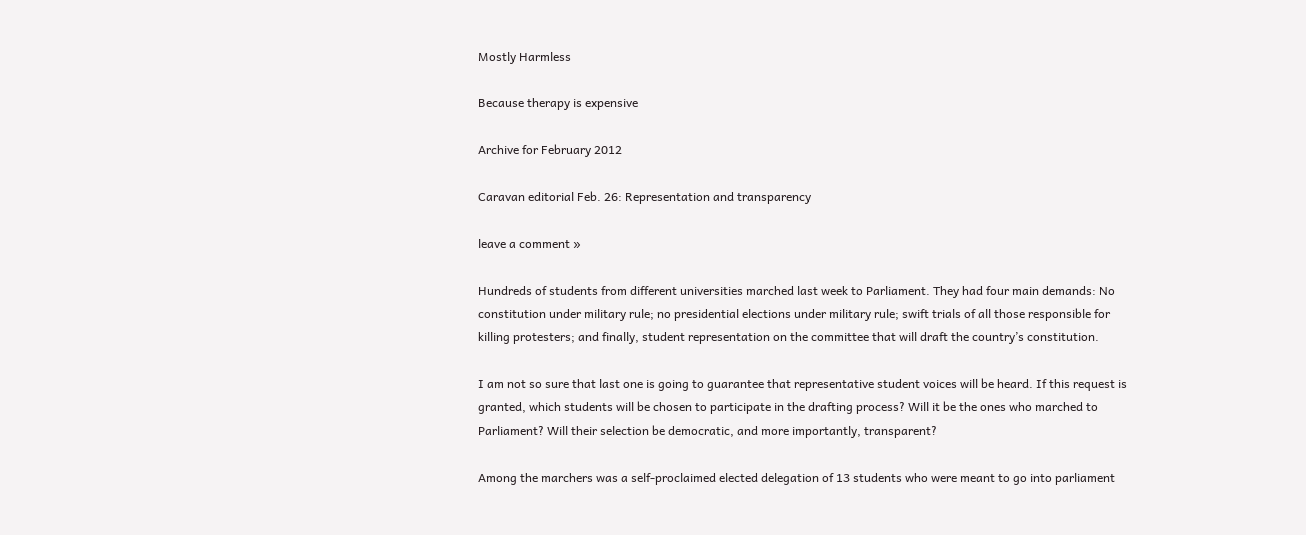Mostly Harmless

Because therapy is expensive

Archive for February 2012

Caravan editorial Feb. 26: Representation and transparency

leave a comment »

Hundreds of students from different universities marched last week to Parliament. They had four main demands: No constitution under military rule; no presidential elections under military rule; swift trials of all those responsible for killing protesters; and finally, student representation on the committee that will draft the country’s constitution.

I am not so sure that last one is going to guarantee that representative student voices will be heard. If this request is granted, which students will be chosen to participate in the drafting process? Will it be the ones who marched to Parliament? Will their selection be democratic, and more importantly, transparent?

Among the marchers was a self-proclaimed elected delegation of 13 students who were meant to go into parliament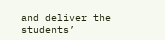and deliver the students’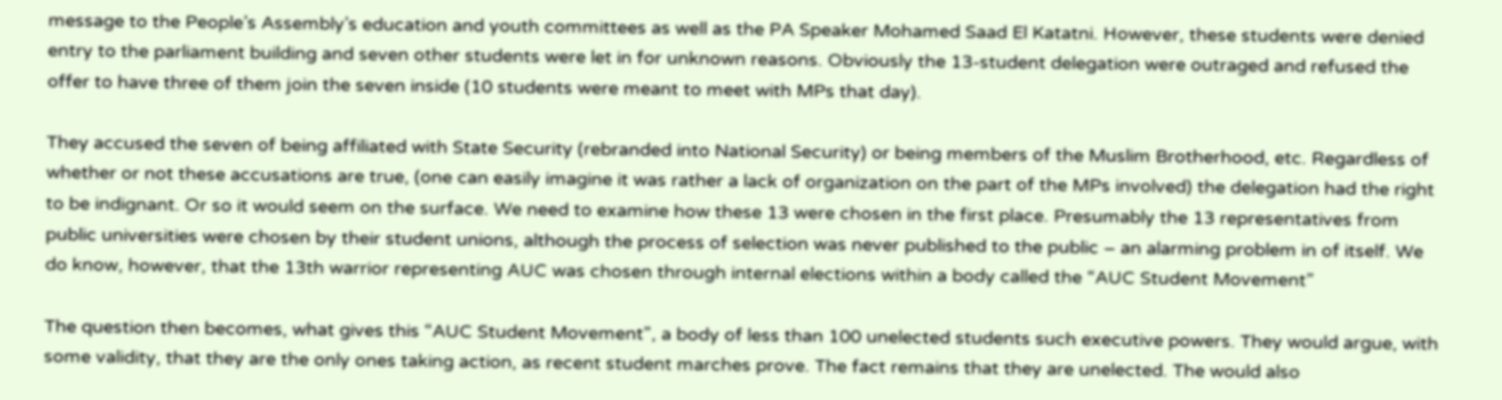message to the People’s Assembly’s education and youth committees as well as the PA Speaker Mohamed Saad El Katatni. However, these students were denied entry to the parliament building and seven other students were let in for unknown reasons. Obviously the 13-student delegation were outraged and refused the offer to have three of them join the seven inside (10 students were meant to meet with MPs that day).

They accused the seven of being affiliated with State Security (rebranded into National Security) or being members of the Muslim Brotherhood, etc. Regardless of whether or not these accusations are true, (one can easily imagine it was rather a lack of organization on the part of the MPs involved) the delegation had the right to be indignant. Or so it would seem on the surface. We need to examine how these 13 were chosen in the first place. Presumably the 13 representatives from public universities were chosen by their student unions, although the process of selection was never published to the public – an alarming problem in of itself. We do know, however, that the 13th warrior representing AUC was chosen through internal elections within a body called the “AUC Student Movement”

The question then becomes, what gives this “AUC Student Movement”, a body of less than 100 unelected students such executive powers. They would argue, with some validity, that they are the only ones taking action, as recent student marches prove. The fact remains that they are unelected. The would also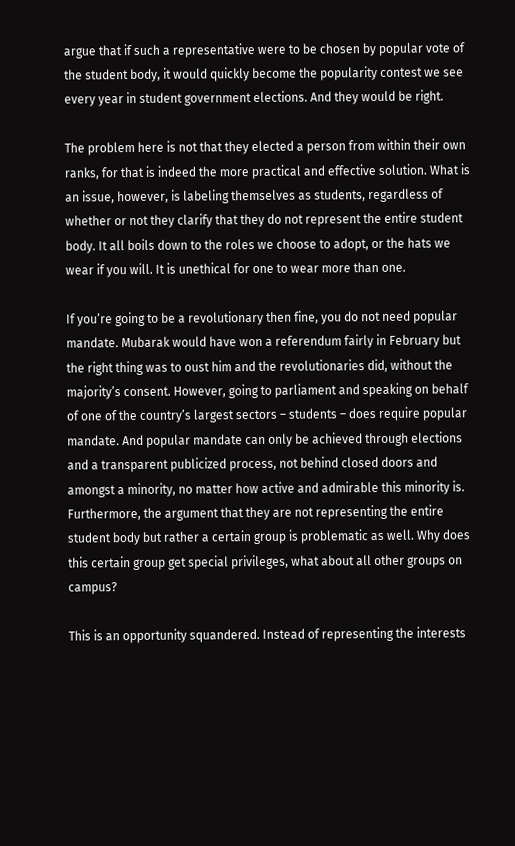argue that if such a representative were to be chosen by popular vote of the student body, it would quickly become the popularity contest we see every year in student government elections. And they would be right.

The problem here is not that they elected a person from within their own ranks, for that is indeed the more practical and effective solution. What is an issue, however, is labeling themselves as students, regardless of whether or not they clarify that they do not represent the entire student body. It all boils down to the roles we choose to adopt, or the hats we wear if you will. It is unethical for one to wear more than one.

If you’re going to be a revolutionary then fine, you do not need popular mandate. Mubarak would have won a referendum fairly in February but the right thing was to oust him and the revolutionaries did, without the majority’s consent. However, going to parliament and speaking on behalf of one of the country’s largest sectors – students – does require popular mandate. And popular mandate can only be achieved through elections and a transparent publicized process, not behind closed doors and amongst a minority, no matter how active and admirable this minority is. Furthermore, the argument that they are not representing the entire student body but rather a certain group is problematic as well. Why does this certain group get special privileges, what about all other groups on campus?

This is an opportunity squandered. Instead of representing the interests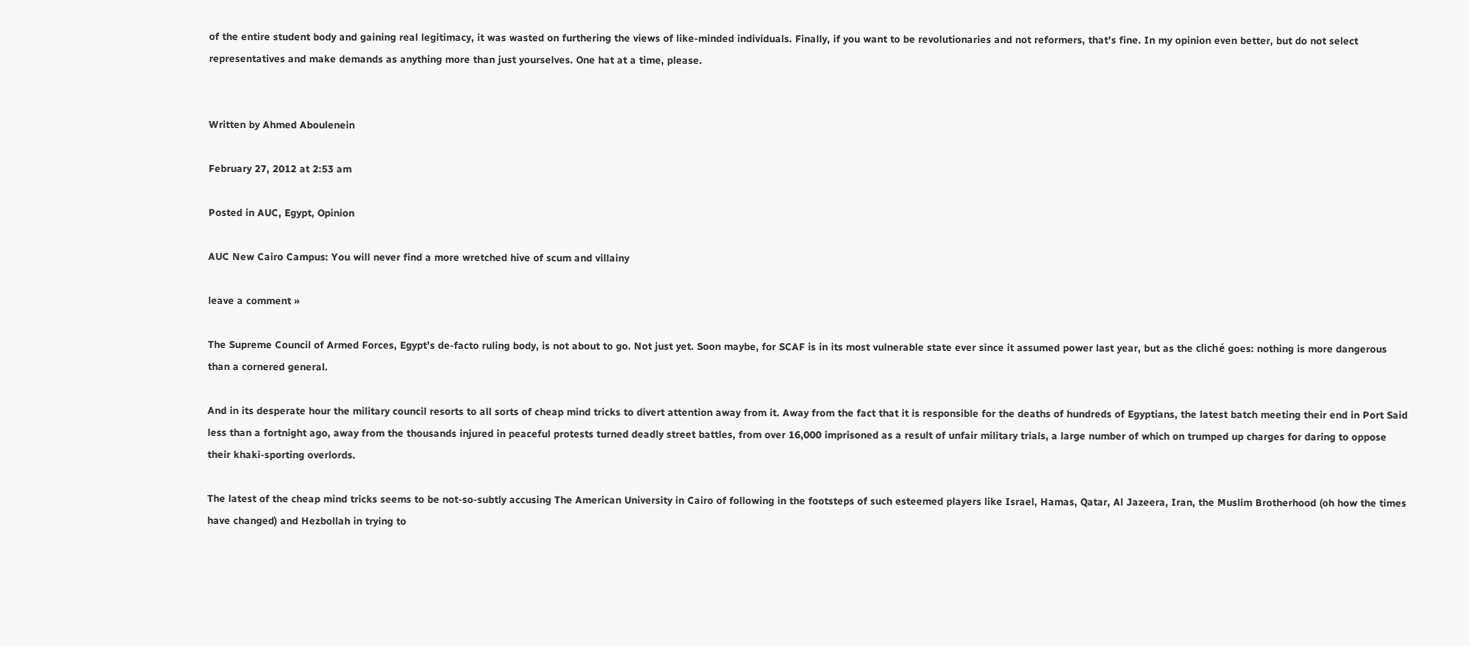of the entire student body and gaining real legitimacy, it was wasted on furthering the views of like-minded individuals. Finally, if you want to be revolutionaries and not reformers, that’s fine. In my opinion even better, but do not select representatives and make demands as anything more than just yourselves. One hat at a time, please.


Written by Ahmed Aboulenein

February 27, 2012 at 2:53 am

Posted in AUC, Egypt, Opinion

AUC New Cairo Campus: You will never find a more wretched hive of scum and villainy

leave a comment »

The Supreme Council of Armed Forces, Egypt’s de-facto ruling body, is not about to go. Not just yet. Soon maybe, for SCAF is in its most vulnerable state ever since it assumed power last year, but as the cliché goes: nothing is more dangerous than a cornered general.

And in its desperate hour the military council resorts to all sorts of cheap mind tricks to divert attention away from it. Away from the fact that it is responsible for the deaths of hundreds of Egyptians, the latest batch meeting their end in Port Said less than a fortnight ago, away from the thousands injured in peaceful protests turned deadly street battles, from over 16,000 imprisoned as a result of unfair military trials, a large number of which on trumped up charges for daring to oppose their khaki-sporting overlords.

The latest of the cheap mind tricks seems to be not-so-subtly accusing The American University in Cairo of following in the footsteps of such esteemed players like Israel, Hamas, Qatar, Al Jazeera, Iran, the Muslim Brotherhood (oh how the times have changed) and Hezbollah in trying to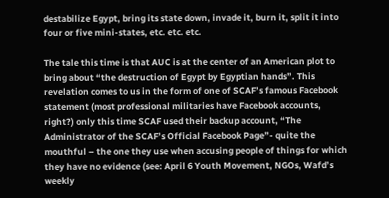destabilize Egypt, bring its state down, invade it, burn it, split it into four or five mini-states, etc. etc. etc.

The tale this time is that AUC is at the center of an American plot to bring about “the destruction of Egypt by Egyptian hands”. This revelation comes to us in the form of one of SCAF’s famous Facebook statement (most professional militaries have Facebook accounts, right?) only this time SCAF used their backup account, “The Administrator of the SCAF’s Official Facebook Page”- quite the mouthful – the one they use when accusing people of things for which they have no evidence (see: April 6 Youth Movement, NGOs, Wafd’s weekly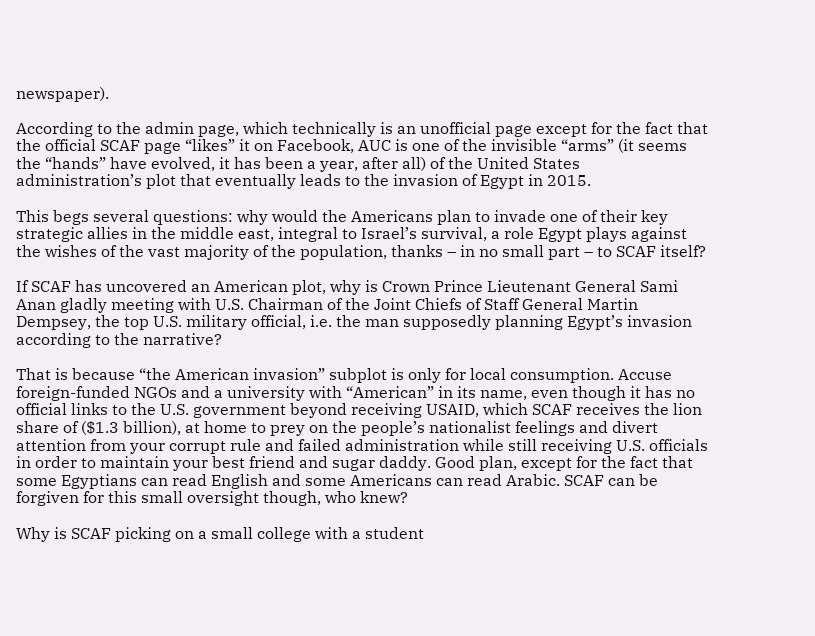newspaper).

According to the admin page, which technically is an unofficial page except for the fact that the official SCAF page “likes” it on Facebook, AUC is one of the invisible “arms” (it seems the “hands” have evolved, it has been a year, after all) of the United States administration’s plot that eventually leads to the invasion of Egypt in 2015.

This begs several questions: why would the Americans plan to invade one of their key strategic allies in the middle east, integral to Israel’s survival, a role Egypt plays against the wishes of the vast majority of the population, thanks – in no small part – to SCAF itself?

If SCAF has uncovered an American plot, why is Crown Prince Lieutenant General Sami Anan gladly meeting with U.S. Chairman of the Joint Chiefs of Staff General Martin Dempsey, the top U.S. military official, i.e. the man supposedly planning Egypt’s invasion according to the narrative?

That is because “the American invasion” subplot is only for local consumption. Accuse foreign-funded NGOs and a university with “American” in its name, even though it has no official links to the U.S. government beyond receiving USAID, which SCAF receives the lion share of ($1.3 billion), at home to prey on the people’s nationalist feelings and divert attention from your corrupt rule and failed administration while still receiving U.S. officials in order to maintain your best friend and sugar daddy. Good plan, except for the fact that some Egyptians can read English and some Americans can read Arabic. SCAF can be forgiven for this small oversight though, who knew?

Why is SCAF picking on a small college with a student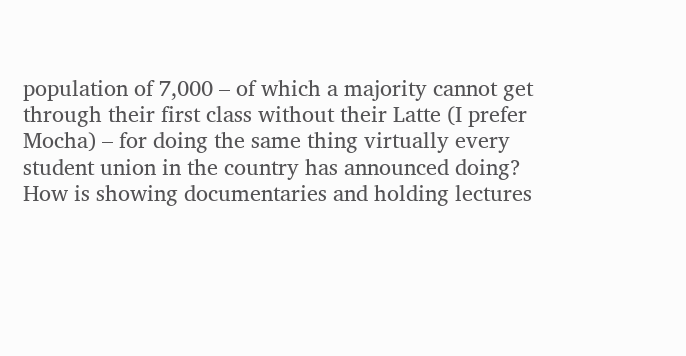population of 7,000 – of which a majority cannot get through their first class without their Latte (I prefer Mocha) – for doing the same thing virtually every student union in the country has announced doing? How is showing documentaries and holding lectures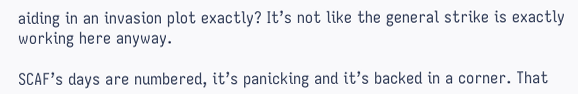aiding in an invasion plot exactly? It’s not like the general strike is exactly working here anyway.

SCAF’s days are numbered, it’s panicking and it’s backed in a corner. That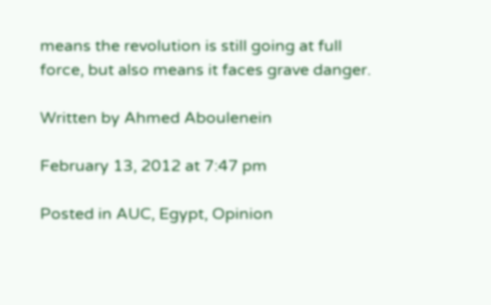means the revolution is still going at full force, but also means it faces grave danger.

Written by Ahmed Aboulenein

February 13, 2012 at 7:47 pm

Posted in AUC, Egypt, Opinion